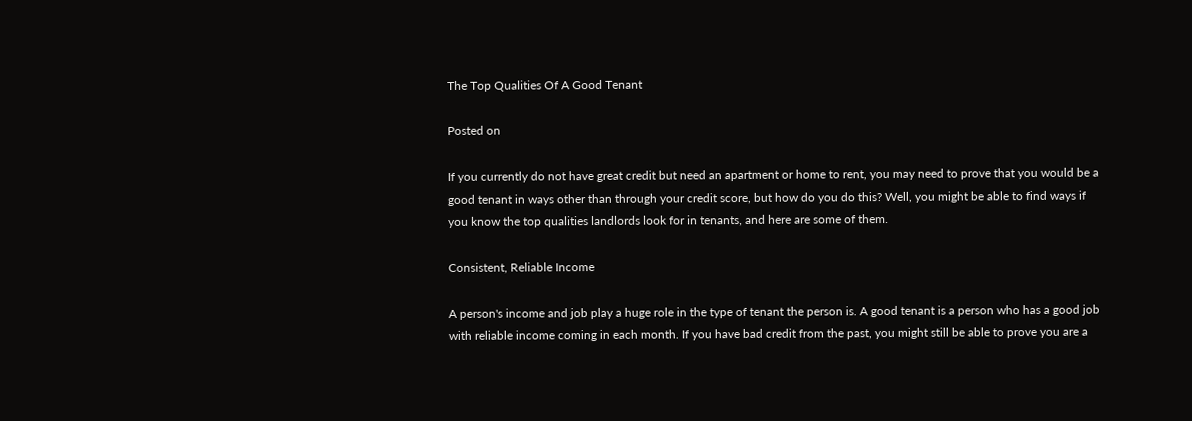The Top Qualities Of A Good Tenant

Posted on

If you currently do not have great credit but need an apartment or home to rent, you may need to prove that you would be a good tenant in ways other than through your credit score, but how do you do this? Well, you might be able to find ways if you know the top qualities landlords look for in tenants, and here are some of them.

Consistent, Reliable Income

A person's income and job play a huge role in the type of tenant the person is. A good tenant is a person who has a good job with reliable income coming in each month. If you have bad credit from the past, you might still be able to prove you are a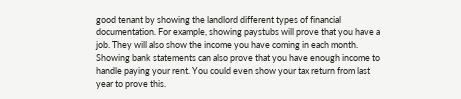good tenant by showing the landlord different types of financial documentation. For example, showing paystubs will prove that you have a job. They will also show the income you have coming in each month. Showing bank statements can also prove that you have enough income to handle paying your rent. You could even show your tax return from last year to prove this.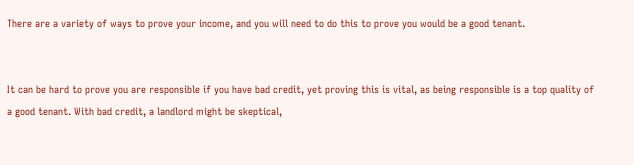There are a variety of ways to prove your income, and you will need to do this to prove you would be a good tenant.


It can be hard to prove you are responsible if you have bad credit, yet proving this is vital, as being responsible is a top quality of a good tenant. With bad credit, a landlord might be skeptical,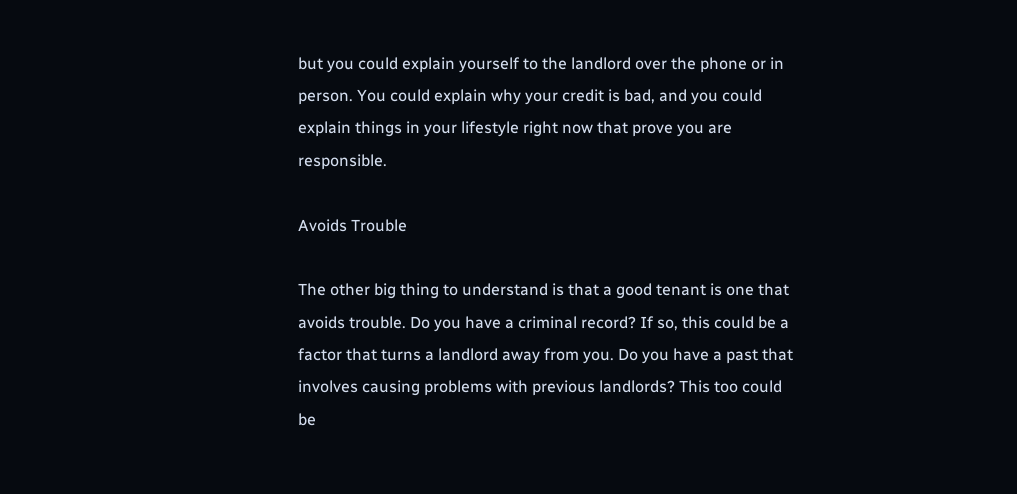but you could explain yourself to the landlord over the phone or in person. You could explain why your credit is bad, and you could explain things in your lifestyle right now that prove you are responsible.

Avoids Trouble

The other big thing to understand is that a good tenant is one that avoids trouble. Do you have a criminal record? If so, this could be a factor that turns a landlord away from you. Do you have a past that involves causing problems with previous landlords? This too could be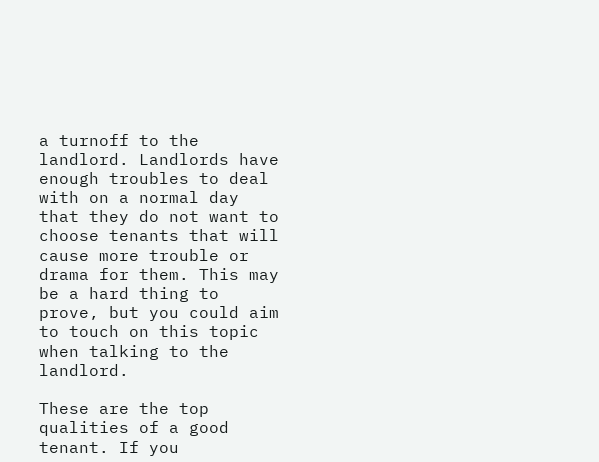a turnoff to the landlord. Landlords have enough troubles to deal with on a normal day that they do not want to choose tenants that will cause more trouble or drama for them. This may be a hard thing to prove, but you could aim to touch on this topic when talking to the landlord.

These are the top qualities of a good tenant. If you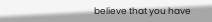believe that you have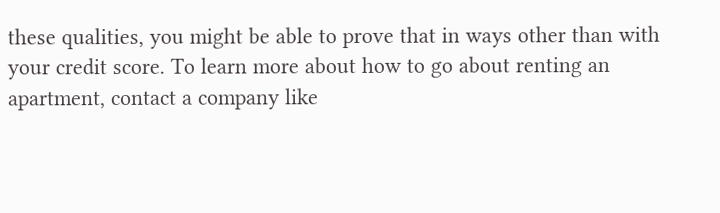these qualities, you might be able to prove that in ways other than with your credit score. To learn more about how to go about renting an apartment, contact a company like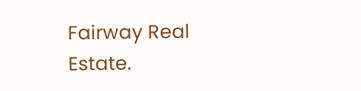Fairway Real Estate.